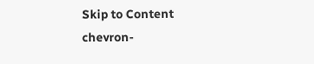Skip to Content
chevron-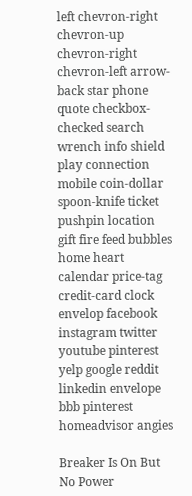left chevron-right chevron-up chevron-right chevron-left arrow-back star phone quote checkbox-checked search wrench info shield play connection mobile coin-dollar spoon-knife ticket pushpin location gift fire feed bubbles home heart calendar price-tag credit-card clock envelop facebook instagram twitter youtube pinterest yelp google reddit linkedin envelope bbb pinterest homeadvisor angies

Breaker Is On But No Power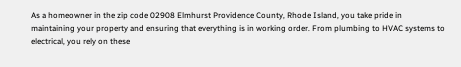As a homeowner in the zip code 02908 Elmhurst Providence County, Rhode Island, you take pride in maintaining your property and ensuring that everything is in working order. From plumbing to HVAC systems to electrical, you rely on these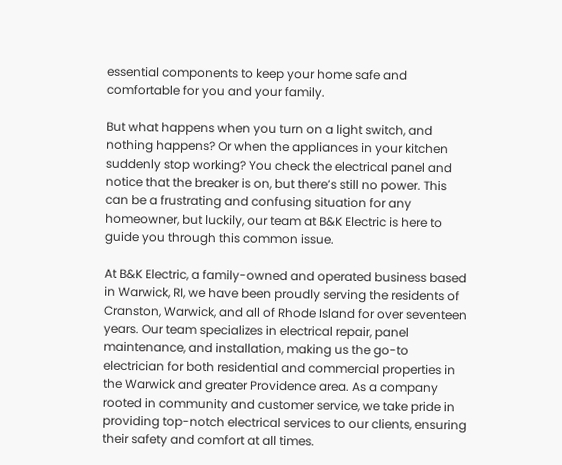essential components to keep your home safe and comfortable for you and your family.

But what happens when you turn on a light switch, and nothing happens? Or when the appliances in your kitchen suddenly stop working? You check the electrical panel and notice that the breaker is on, but there’s still no power. This can be a frustrating and confusing situation for any homeowner, but luckily, our team at B&K Electric is here to guide you through this common issue.

At B&K Electric, a family-owned and operated business based in Warwick, RI, we have been proudly serving the residents of Cranston, Warwick, and all of Rhode Island for over seventeen years. Our team specializes in electrical repair, panel maintenance, and installation, making us the go-to electrician for both residential and commercial properties in the Warwick and greater Providence area. As a company rooted in community and customer service, we take pride in providing top-notch electrical services to our clients, ensuring their safety and comfort at all times.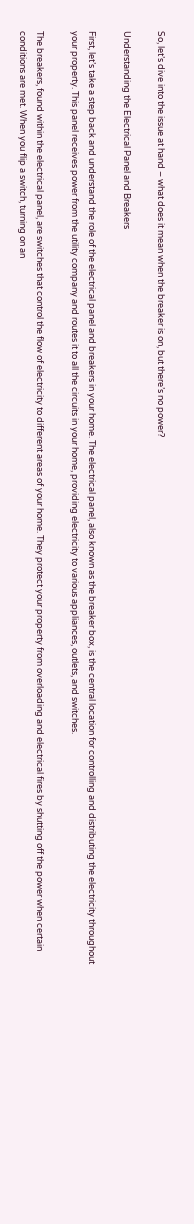So, let’s dive into the issue at hand – what does it mean when the breaker is on, but there’s no power?

Understanding the Electrical Panel and Breakers

First, let’s take a step back and understand the role of the electrical panel and breakers in your home. The electrical panel, also known as the breaker box, is the central location for controlling and distributing the electricity throughout your property. This panel receives power from the utility company and routes it to all the circuits in your home, providing electricity to various appliances, outlets, and switches.

The breakers, found within the electrical panel, are switches that control the flow of electricity to different areas of your home. They protect your property from overloading and electrical fires by shutting off the power when certain conditions are met. When you flip a switch, turning on an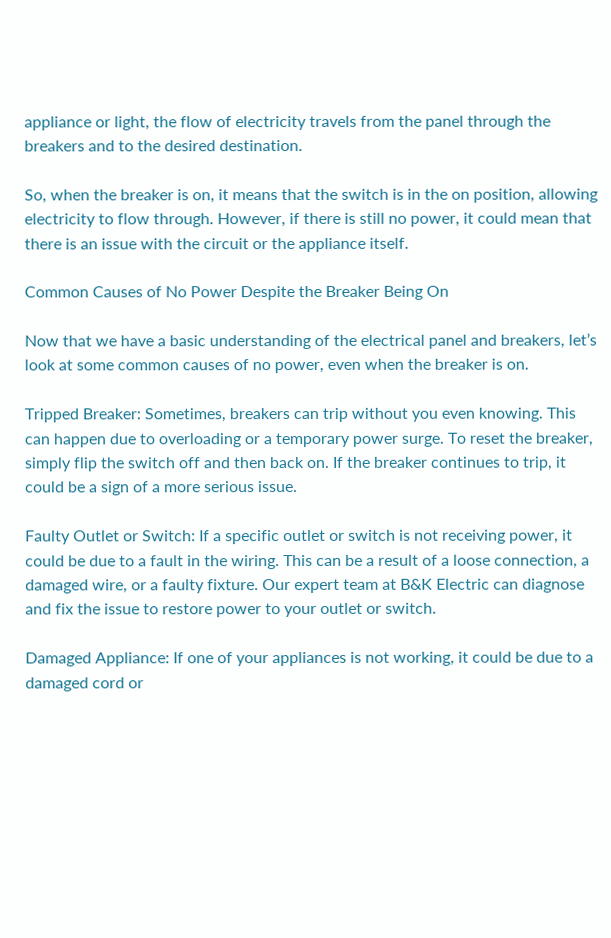appliance or light, the flow of electricity travels from the panel through the breakers and to the desired destination.

So, when the breaker is on, it means that the switch is in the on position, allowing electricity to flow through. However, if there is still no power, it could mean that there is an issue with the circuit or the appliance itself.

Common Causes of No Power Despite the Breaker Being On

Now that we have a basic understanding of the electrical panel and breakers, let’s look at some common causes of no power, even when the breaker is on.

Tripped Breaker: Sometimes, breakers can trip without you even knowing. This can happen due to overloading or a temporary power surge. To reset the breaker, simply flip the switch off and then back on. If the breaker continues to trip, it could be a sign of a more serious issue.

Faulty Outlet or Switch: If a specific outlet or switch is not receiving power, it could be due to a fault in the wiring. This can be a result of a loose connection, a damaged wire, or a faulty fixture. Our expert team at B&K Electric can diagnose and fix the issue to restore power to your outlet or switch.

Damaged Appliance: If one of your appliances is not working, it could be due to a damaged cord or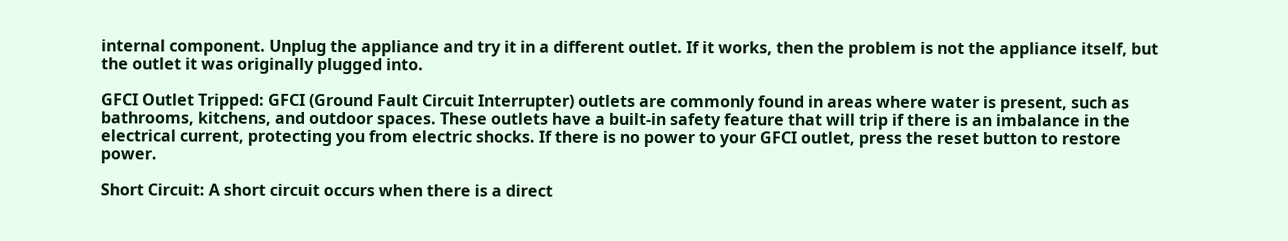internal component. Unplug the appliance and try it in a different outlet. If it works, then the problem is not the appliance itself, but the outlet it was originally plugged into.

GFCI Outlet Tripped: GFCI (Ground Fault Circuit Interrupter) outlets are commonly found in areas where water is present, such as bathrooms, kitchens, and outdoor spaces. These outlets have a built-in safety feature that will trip if there is an imbalance in the electrical current, protecting you from electric shocks. If there is no power to your GFCI outlet, press the reset button to restore power.

Short Circuit: A short circuit occurs when there is a direct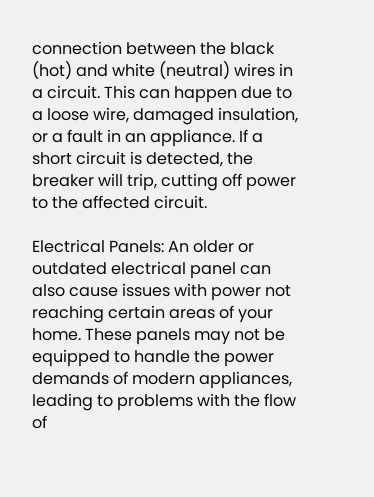connection between the black (hot) and white (neutral) wires in a circuit. This can happen due to a loose wire, damaged insulation, or a fault in an appliance. If a short circuit is detected, the breaker will trip, cutting off power to the affected circuit.

Electrical Panels: An older or outdated electrical panel can also cause issues with power not reaching certain areas of your home. These panels may not be equipped to handle the power demands of modern appliances, leading to problems with the flow of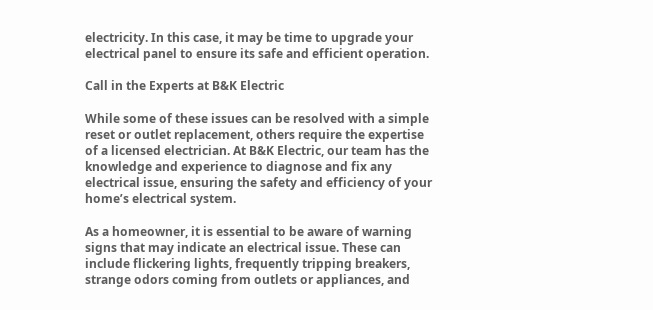electricity. In this case, it may be time to upgrade your electrical panel to ensure its safe and efficient operation.

Call in the Experts at B&K Electric

While some of these issues can be resolved with a simple reset or outlet replacement, others require the expertise of a licensed electrician. At B&K Electric, our team has the knowledge and experience to diagnose and fix any electrical issue, ensuring the safety and efficiency of your home’s electrical system.

As a homeowner, it is essential to be aware of warning signs that may indicate an electrical issue. These can include flickering lights, frequently tripping breakers, strange odors coming from outlets or appliances, and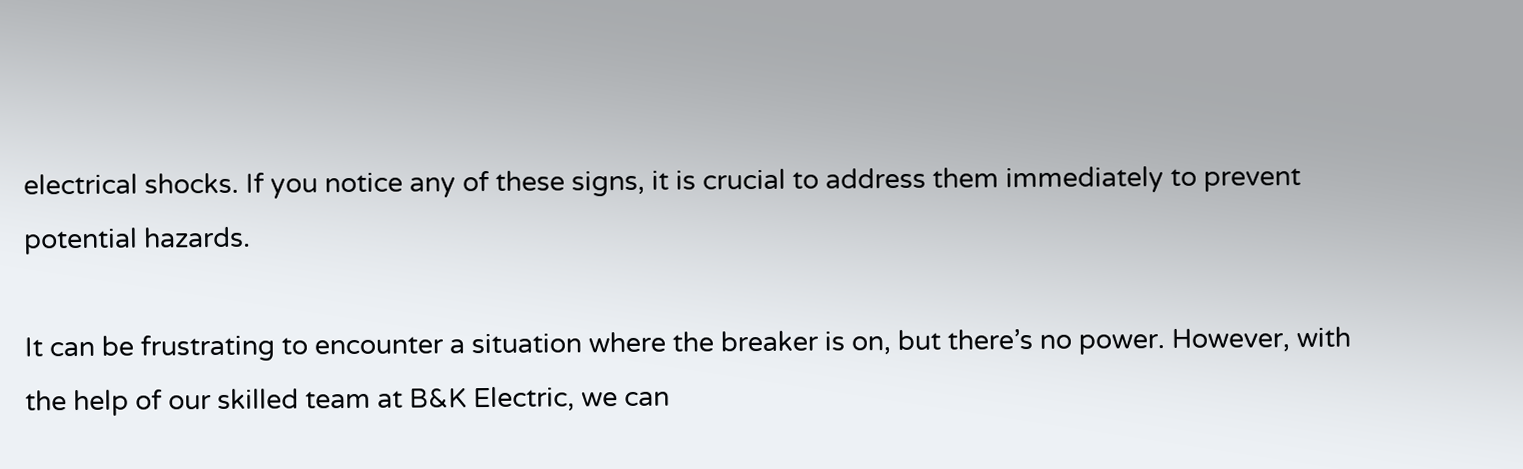electrical shocks. If you notice any of these signs, it is crucial to address them immediately to prevent potential hazards.

It can be frustrating to encounter a situation where the breaker is on, but there’s no power. However, with the help of our skilled team at B&K Electric, we can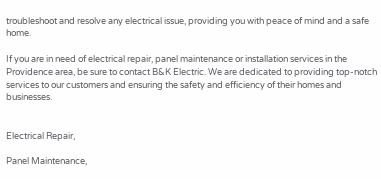troubleshoot and resolve any electrical issue, providing you with peace of mind and a safe home.

If you are in need of electrical repair, panel maintenance or installation services in the Providence area, be sure to contact B&K Electric. We are dedicated to providing top-notch services to our customers and ensuring the safety and efficiency of their homes and businesses.


Electrical Repair,

Panel Maintenance,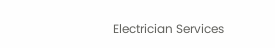Electrician Services